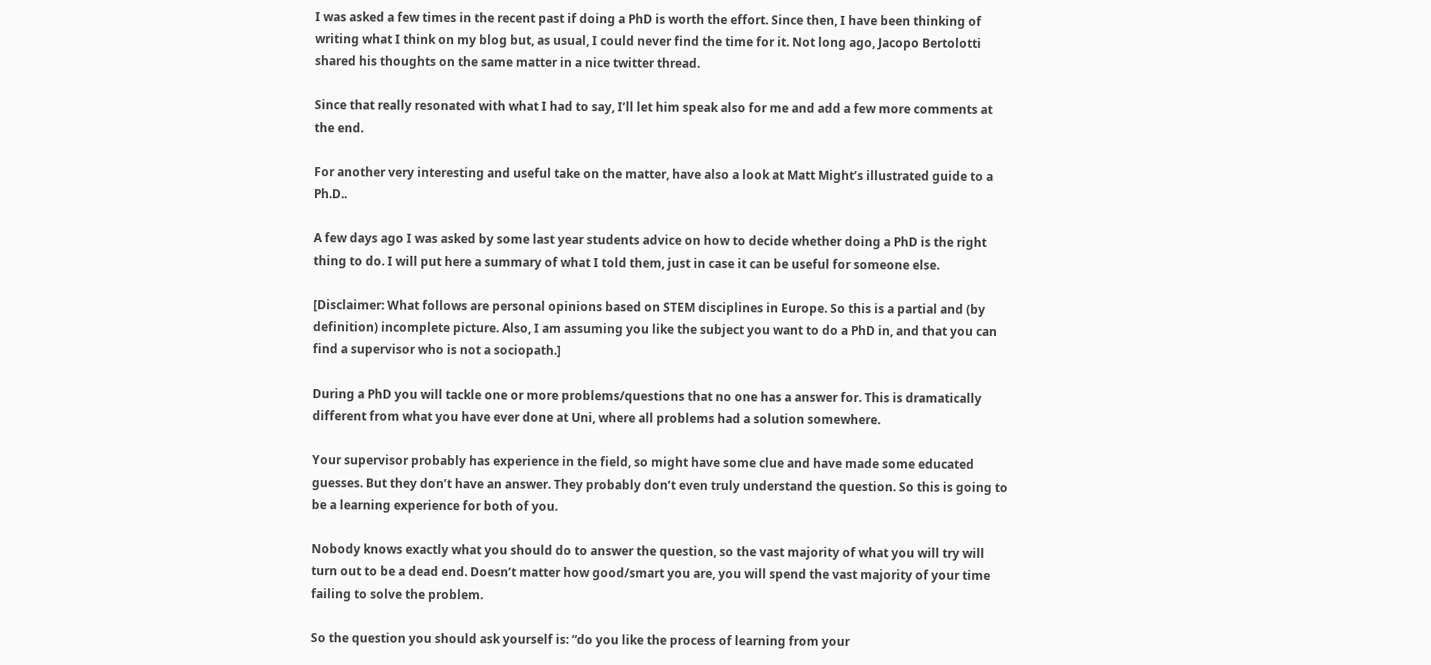I was asked a few times in the recent past if doing a PhD is worth the effort. Since then, I have been thinking of writing what I think on my blog but, as usual, I could never find the time for it. Not long ago, Jacopo Bertolotti shared his thoughts on the same matter in a nice twitter thread.

Since that really resonated with what I had to say, I’ll let him speak also for me and add a few more comments at the end.

For another very interesting and useful take on the matter, have also a look at Matt Might’s illustrated guide to a Ph.D..

A few days ago I was asked by some last year students advice on how to decide whether doing a PhD is the right thing to do. I will put here a summary of what I told them, just in case it can be useful for someone else.

[Disclaimer: What follows are personal opinions based on STEM disciplines in Europe. So this is a partial and (by definition) incomplete picture. Also, I am assuming you like the subject you want to do a PhD in, and that you can find a supervisor who is not a sociopath.]

During a PhD you will tackle one or more problems/questions that no one has a answer for. This is dramatically different from what you have ever done at Uni, where all problems had a solution somewhere.

Your supervisor probably has experience in the field, so might have some clue and have made some educated guesses. But they don’t have an answer. They probably don’t even truly understand the question. So this is going to be a learning experience for both of you.

Nobody knows exactly what you should do to answer the question, so the vast majority of what you will try will turn out to be a dead end. Doesn’t matter how good/smart you are, you will spend the vast majority of your time failing to solve the problem.

So the question you should ask yourself is: “do you like the process of learning from your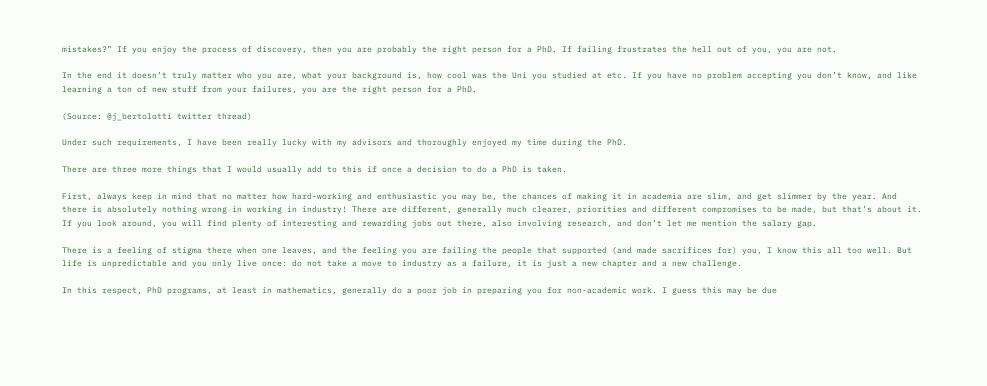mistakes?” If you enjoy the process of discovery, then you are probably the right person for a PhD. If failing frustrates the hell out of you, you are not.

In the end it doesn’t truly matter who you are, what your background is, how cool was the Uni you studied at etc. If you have no problem accepting you don’t know, and like learning a ton of new stuff from your failures, you are the right person for a PhD.

(Source: @j_bertolotti twitter thread)

Under such requirements, I have been really lucky with my advisors and thoroughly enjoyed my time during the PhD.

There are three more things that I would usually add to this if once a decision to do a PhD is taken.

First, always keep in mind that no matter how hard-working and enthusiastic you may be, the chances of making it in academia are slim, and get slimmer by the year. And there is absolutely nothing wrong in working in industry! There are different, generally much clearer, priorities and different compromises to be made, but that’s about it. If you look around, you will find plenty of interesting and rewarding jobs out there, also involving research, and don’t let me mention the salary gap.

There is a feeling of stigma there when one leaves, and the feeling you are failing the people that supported (and made sacrifices for) you, I know this all too well. But life is unpredictable and you only live once: do not take a move to industry as a failure, it is just a new chapter and a new challenge.

In this respect, PhD programs, at least in mathematics, generally do a poor job in preparing you for non-academic work. I guess this may be due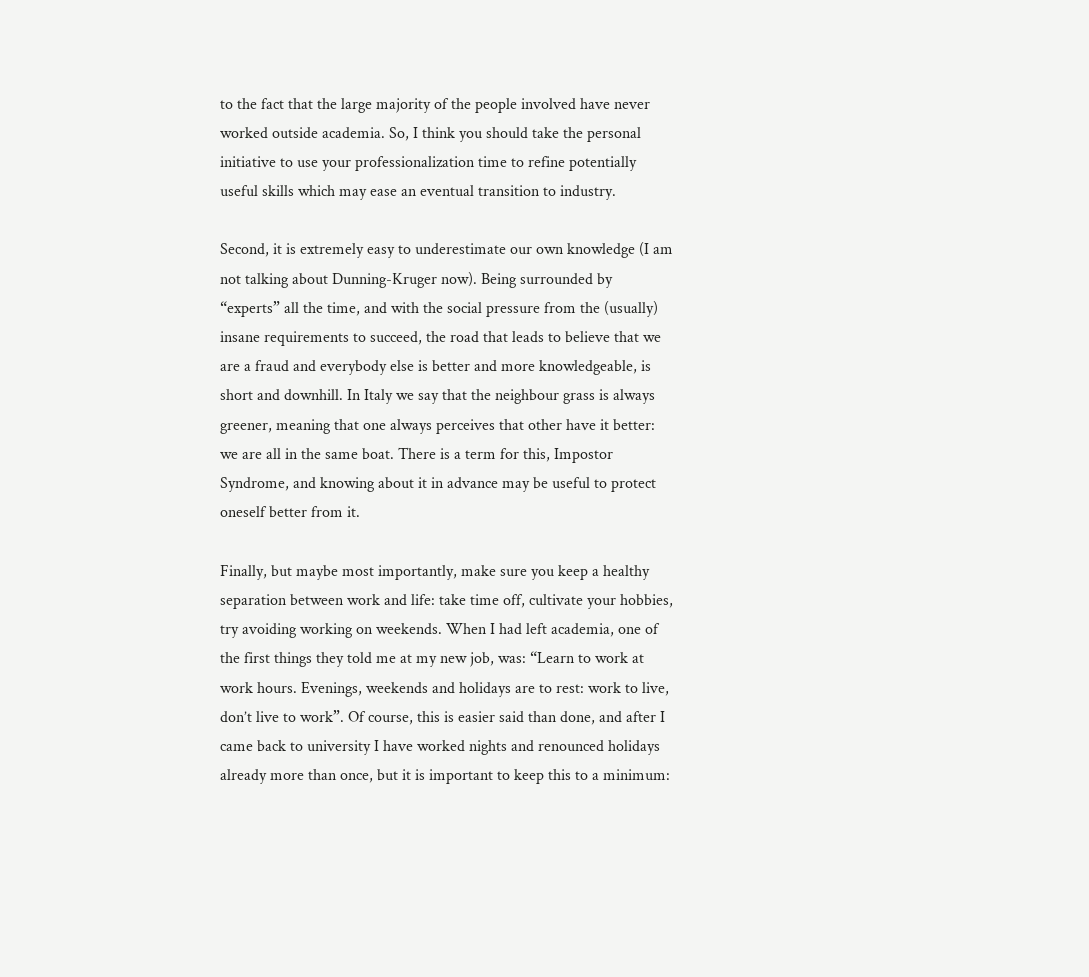to the fact that the large majority of the people involved have never worked outside academia. So, I think you should take the personal initiative to use your professionalization time to refine potentially useful skills which may ease an eventual transition to industry.

Second, it is extremely easy to underestimate our own knowledge (I am not talking about Dunning-Kruger now). Being surrounded by “experts” all the time, and with the social pressure from the (usually) insane requirements to succeed, the road that leads to believe that we are a fraud and everybody else is better and more knowledgeable, is short and downhill. In Italy we say that the neighbour grass is always greener, meaning that one always perceives that other have it better: we are all in the same boat. There is a term for this, Impostor Syndrome, and knowing about it in advance may be useful to protect oneself better from it.

Finally, but maybe most importantly, make sure you keep a healthy separation between work and life: take time off, cultivate your hobbies, try avoiding working on weekends. When I had left academia, one of the first things they told me at my new job, was: “Learn to work at work hours. Evenings, weekends and holidays are to rest: work to live, don’t live to work”. Of course, this is easier said than done, and after I came back to university I have worked nights and renounced holidays already more than once, but it is important to keep this to a minimum: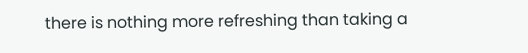there is nothing more refreshing than taking a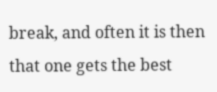break, and often it is then that one gets the best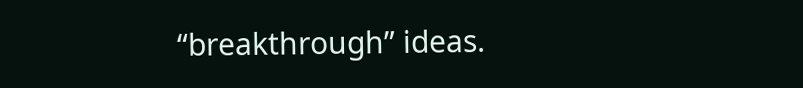“breakthrough” ideas.